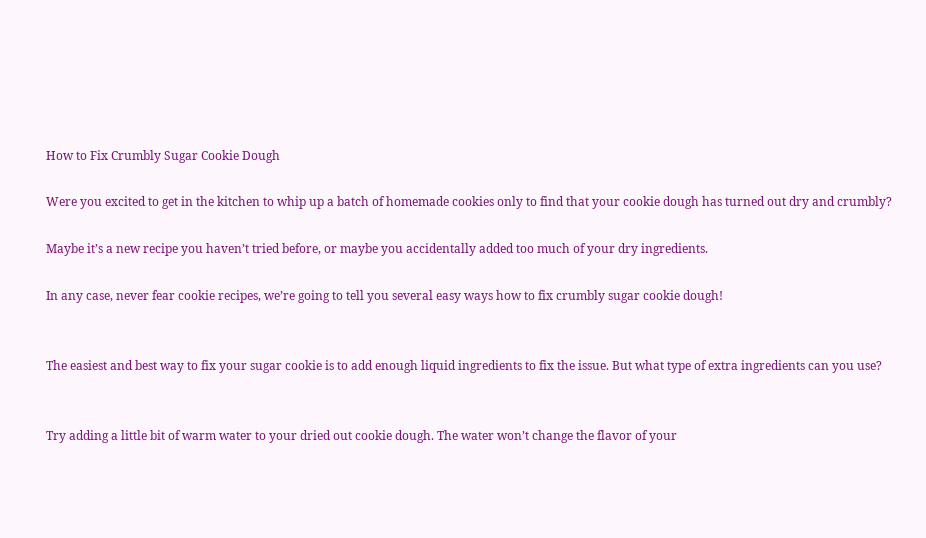How to Fix Crumbly Sugar Cookie Dough

Were you excited to get in the kitchen to whip up a batch of homemade cookies only to find that your cookie dough has turned out dry and crumbly?

Maybe it’s a new recipe you haven’t tried before, or maybe you accidentally added too much of your dry ingredients.

In any case, never fear cookie recipes, we’re going to tell you several easy ways how to fix crumbly sugar cookie dough!


The easiest and best way to fix your sugar cookie is to add enough liquid ingredients to fix the issue. But what type of extra ingredients can you use?


Try adding a little bit of warm water to your dried out cookie dough. The water won’t change the flavor of your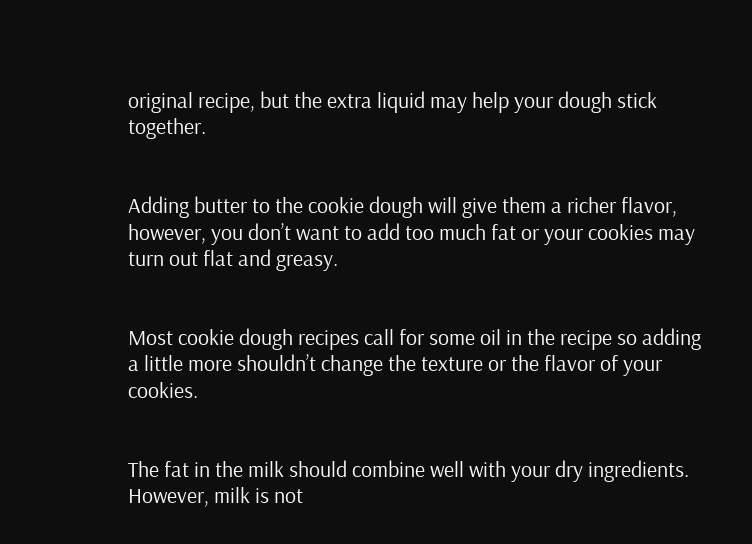original recipe, but the extra liquid may help your dough stick together.


Adding butter to the cookie dough will give them a richer flavor, however, you don’t want to add too much fat or your cookies may turn out flat and greasy.


Most cookie dough recipes call for some oil in the recipe so adding a little more shouldn’t change the texture or the flavor of your cookies.


The fat in the milk should combine well with your dry ingredients. However, milk is not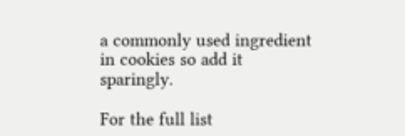a commonly used ingredient in cookies so add it sparingly.

For the full list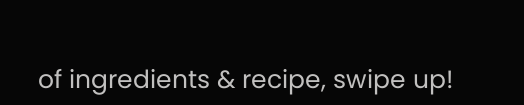of ingredients & recipe, swipe up!